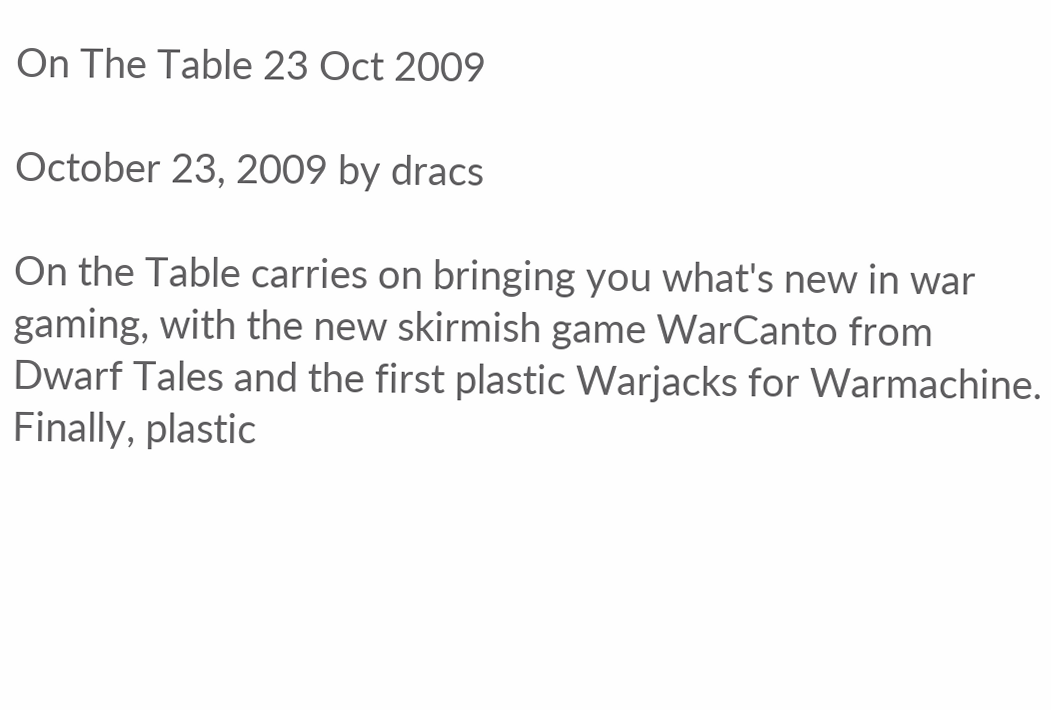On The Table 23 Oct 2009

October 23, 2009 by dracs

On the Table carries on bringing you what's new in war gaming, with the new skirmish game WarCanto from Dwarf Tales and the first plastic Warjacks for Warmachine. Finally, plastic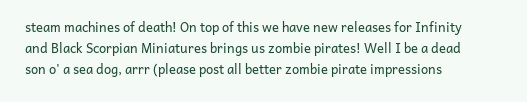steam machines of death! On top of this we have new releases for Infinity and Black Scorpian Miniatures brings us zombie pirates! Well I be a dead son o' a sea dog, arrr (please post all better zombie pirate impressions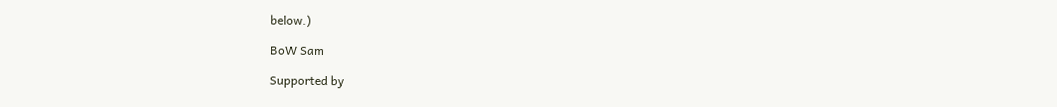below.)

BoW Sam

Supported by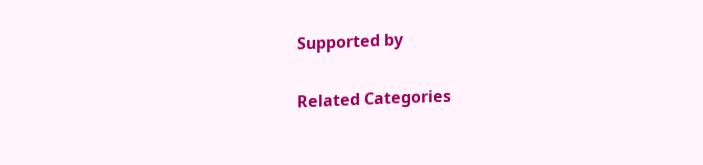Supported by

Related Categories